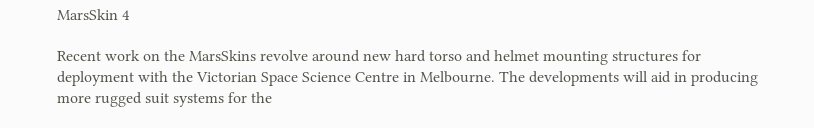MarsSkin 4

Recent work on the MarsSkins revolve around new hard torso and helmet mounting structures for deployment with the Victorian Space Science Centre in Melbourne. The developments will aid in producing more rugged suit systems for the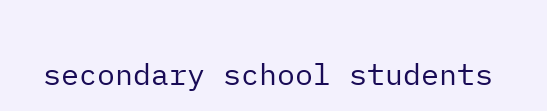secondary school students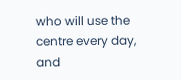who will use the centre every day, and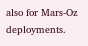also for Mars-Oz deployments.